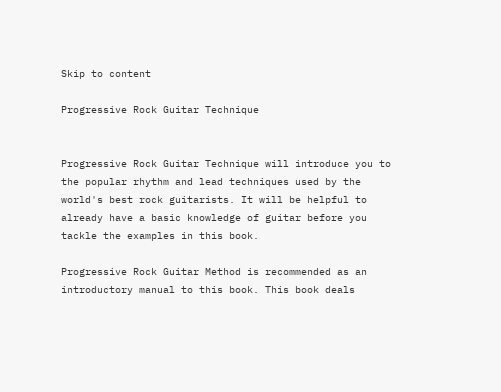Skip to content

Progressive Rock Guitar Technique


Progressive Rock Guitar Technique will introduce you to the popular rhythm and lead techniques used by the world's best rock guitarists. It will be helpful to already have a basic knowledge of guitar before you tackle the examples in this book.

Progressive Rock Guitar Method is recommended as an introductory manual to this book. This book deals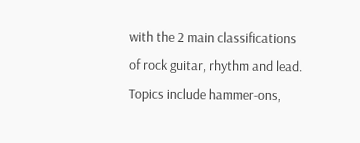with the 2 main classifications of rock guitar, rhythm and lead. Topics include hammer-ons,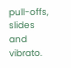pull-offs, slides and vibrato.